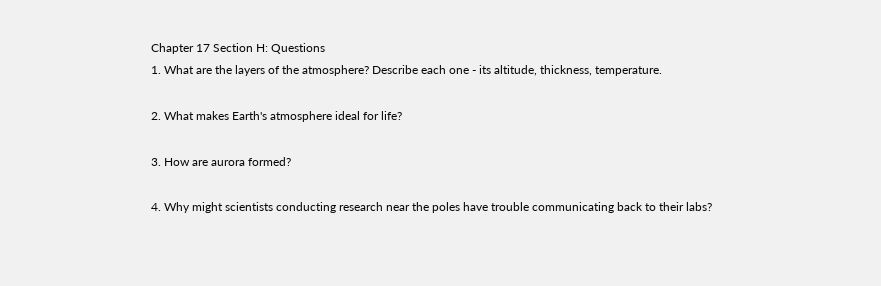Chapter 17 Section H: Questions
1. What are the layers of the atmosphere? Describe each one - its altitude, thickness, temperature.

2. What makes Earth's atmosphere ideal for life?

3. How are aurora formed?

4. Why might scientists conducting research near the poles have trouble communicating back to their labs?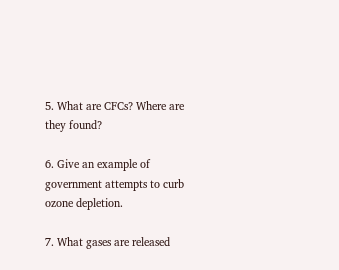5. What are CFCs? Where are they found?

6. Give an example of government attempts to curb ozone depletion.

7. What gases are released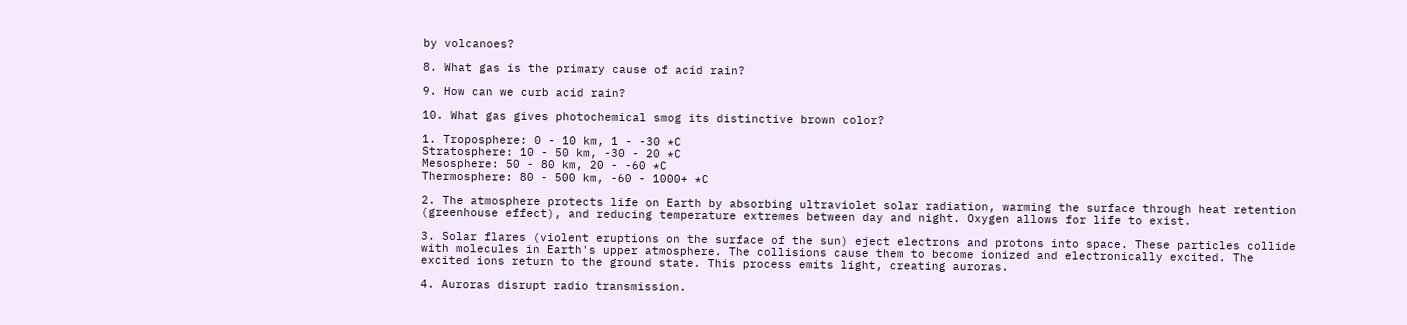by volcanoes?

8. What gas is the primary cause of acid rain?

9. How can we curb acid rain?

10. What gas gives photochemical smog its distinctive brown color?

1. Troposphere: 0 - 10 km, 1 - -30 *C
Stratosphere: 10 - 50 km, -30 - 20 *C
Mesosphere: 50 - 80 km, 20 - -60 *C
Thermosphere: 80 - 500 km, -60 - 1000+ *C

2. The atmosphere protects life on Earth by absorbing ultraviolet solar radiation, warming the surface through heat retention (greenhouse effect), and reducing temperature extremes between day and night. Oxygen allows for life to exist.

3. Solar flares (violent eruptions on the surface of the sun) eject electrons and protons into space. These particles collide with molecules in Earth's upper atmosphere. The collisions cause them to become ionized and electronically excited. The excited ions return to the ground state. This process emits light, creating auroras.

4. Auroras disrupt radio transmission.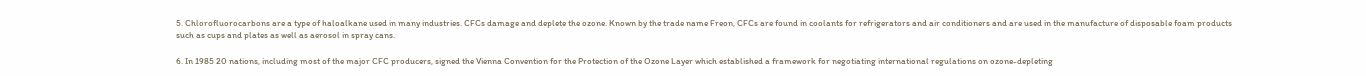5. Chlorofluorocarbons are a type of haloalkane used in many industries. CFCs damage and deplete the ozone. Known by the trade name Freon, CFCs are found in coolants for refrigerators and air conditioners and are used in the manufacture of disposable foam products such as cups and plates as well as aerosol in spray cans.

6. In 1985 20 nations, including most of the major CFC producers, signed the Vienna Convention for the Protection of the Ozone Layer which established a framework for negotiating international regulations on ozone-depleting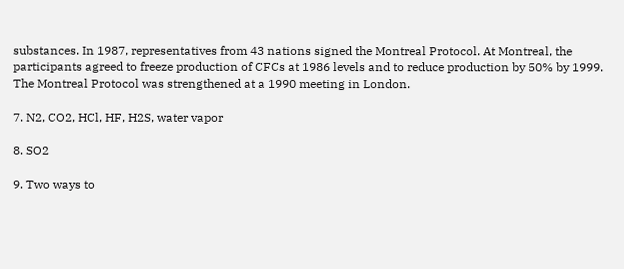substances. In 1987, representatives from 43 nations signed the Montreal Protocol. At Montreal, the participants agreed to freeze production of CFCs at 1986 levels and to reduce production by 50% by 1999. The Montreal Protocol was strengthened at a 1990 meeting in London.

7. N2, CO2, HCl, HF, H2S, water vapor

8. SO2

9. Two ways to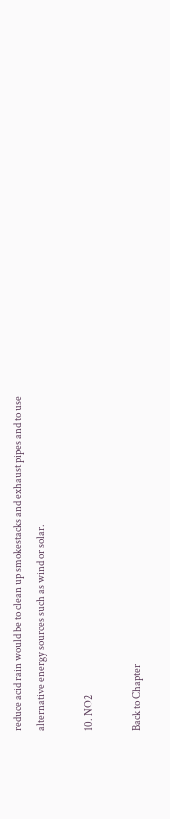reduce acid rain would be to clean up smokestacks and exhaust pipes and to use alternative energy sources such as wind or solar.

10. NO2

Back to Chapter